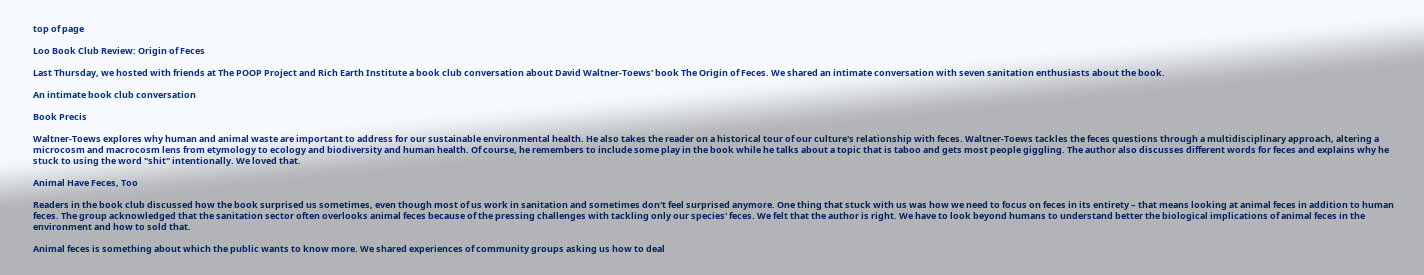top of page

Loo Book Club Review: Origin of Feces

Last Thursday, we hosted with friends at The POOP Project and Rich Earth Institute a book club conversation about David Waltner-Toews' book The Origin of Feces. We shared an intimate conversation with seven sanitation enthusiasts about the book.

An intimate book club conversation

Book Precis

Waltner-Toews explores why human and animal waste are important to address for our sustainable environmental health. He also takes the reader on a historical tour of our culture's relationship with feces. Waltner-Toews tackles the feces questions through a multidisciplinary approach, altering a microcosm and macrocosm lens from etymology to ecology and biodiversity and human health. Of course, he remembers to include some play in the book while he talks about a topic that is taboo and gets most people giggling. The author also discusses different words for feces and explains why he stuck to using the word "shit" intentionally. We loved that.

Animal Have Feces, Too

Readers in the book club discussed how the book surprised us sometimes, even though most of us work in sanitation and sometimes don't feel surprised anymore. One thing that stuck with us was how we need to focus on feces in its entirety – that means looking at animal feces in addition to human feces. The group acknowledged that the sanitation sector often overlooks animal feces because of the pressing challenges with tackling only our species' feces. We felt that the author is right. We have to look beyond humans to understand better the biological implications of animal feces in the environment and how to sold that.

Animal feces is something about which the public wants to know more. We shared experiences of community groups asking us how to deal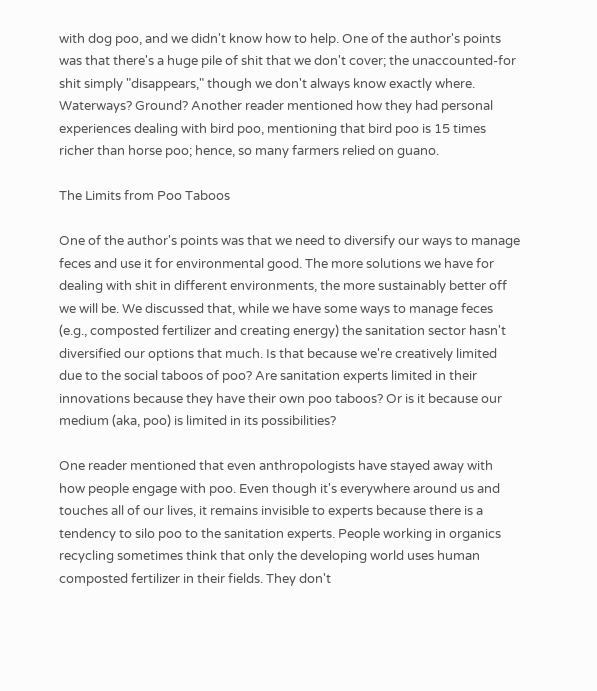with dog poo, and we didn't know how to help. One of the author's points was that there's a huge pile of shit that we don't cover; the unaccounted-for shit simply "disappears," though we don't always know exactly where. Waterways? Ground? Another reader mentioned how they had personal experiences dealing with bird poo, mentioning that bird poo is 15 times richer than horse poo; hence, so many farmers relied on guano.

The Limits from Poo Taboos

One of the author's points was that we need to diversify our ways to manage feces and use it for environmental good. The more solutions we have for dealing with shit in different environments, the more sustainably better off we will be. We discussed that, while we have some ways to manage feces (e.g., composted fertilizer and creating energy) the sanitation sector hasn't diversified our options that much. Is that because we're creatively limited due to the social taboos of poo? Are sanitation experts limited in their innovations because they have their own poo taboos? Or is it because our medium (aka, poo) is limited in its possibilities?

One reader mentioned that even anthropologists have stayed away with how people engage with poo. Even though it's everywhere around us and touches all of our lives, it remains invisible to experts because there is a tendency to silo poo to the sanitation experts. People working in organics recycling sometimes think that only the developing world uses human composted fertilizer in their fields. They don't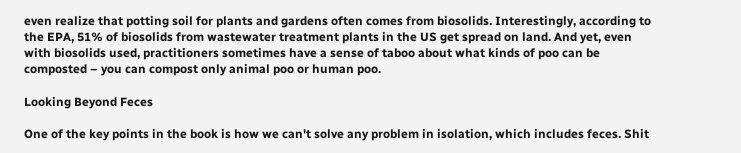even realize that potting soil for plants and gardens often comes from biosolids. Interestingly, according to the EPA, 51% of biosolids from wastewater treatment plants in the US get spread on land. And yet, even with biosolids used, practitioners sometimes have a sense of taboo about what kinds of poo can be composted – you can compost only animal poo or human poo.

Looking Beyond Feces

One of the key points in the book is how we can't solve any problem in isolation, which includes feces. Shit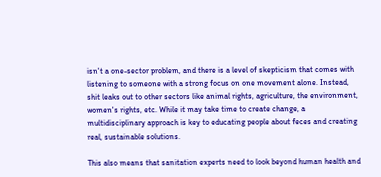isn't a one-sector problem, and there is a level of skepticism that comes with listening to someone with a strong focus on one movement alone. Instead, shit leaks out to other sectors like animal rights, agriculture, the environment, women's rights, etc. While it may take time to create change, a multidisciplinary approach is key to educating people about feces and creating real, sustainable solutions.

This also means that sanitation experts need to look beyond human health and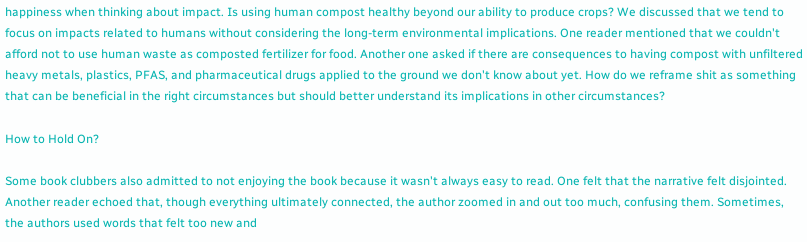happiness when thinking about impact. Is using human compost healthy beyond our ability to produce crops? We discussed that we tend to focus on impacts related to humans without considering the long-term environmental implications. One reader mentioned that we couldn't afford not to use human waste as composted fertilizer for food. Another one asked if there are consequences to having compost with unfiltered heavy metals, plastics, PFAS, and pharmaceutical drugs applied to the ground we don't know about yet. How do we reframe shit as something that can be beneficial in the right circumstances but should better understand its implications in other circumstances?

How to Hold On?

Some book clubbers also admitted to not enjoying the book because it wasn't always easy to read. One felt that the narrative felt disjointed. Another reader echoed that, though everything ultimately connected, the author zoomed in and out too much, confusing them. Sometimes, the authors used words that felt too new and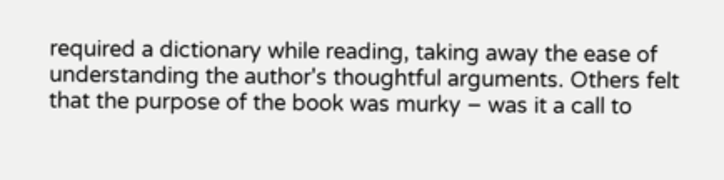required a dictionary while reading, taking away the ease of understanding the author's thoughtful arguments. Others felt that the purpose of the book was murky – was it a call to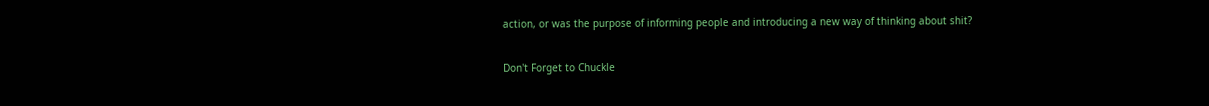action, or was the purpose of informing people and introducing a new way of thinking about shit?

Don't Forget to Chuckle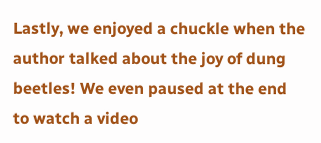Lastly, we enjoyed a chuckle when the author talked about the joy of dung beetles! We even paused at the end to watch a video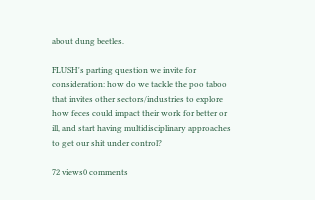about dung beetles.

FLUSH's parting question we invite for consideration: how do we tackle the poo taboo that invites other sectors/industries to explore how feces could impact their work for better or ill, and start having multidisciplinary approaches to get our shit under control?

72 views0 comments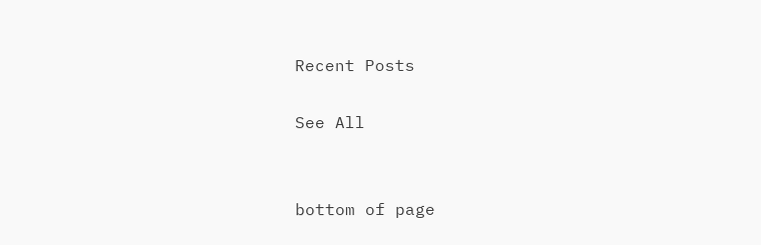Recent Posts

See All


bottom of page